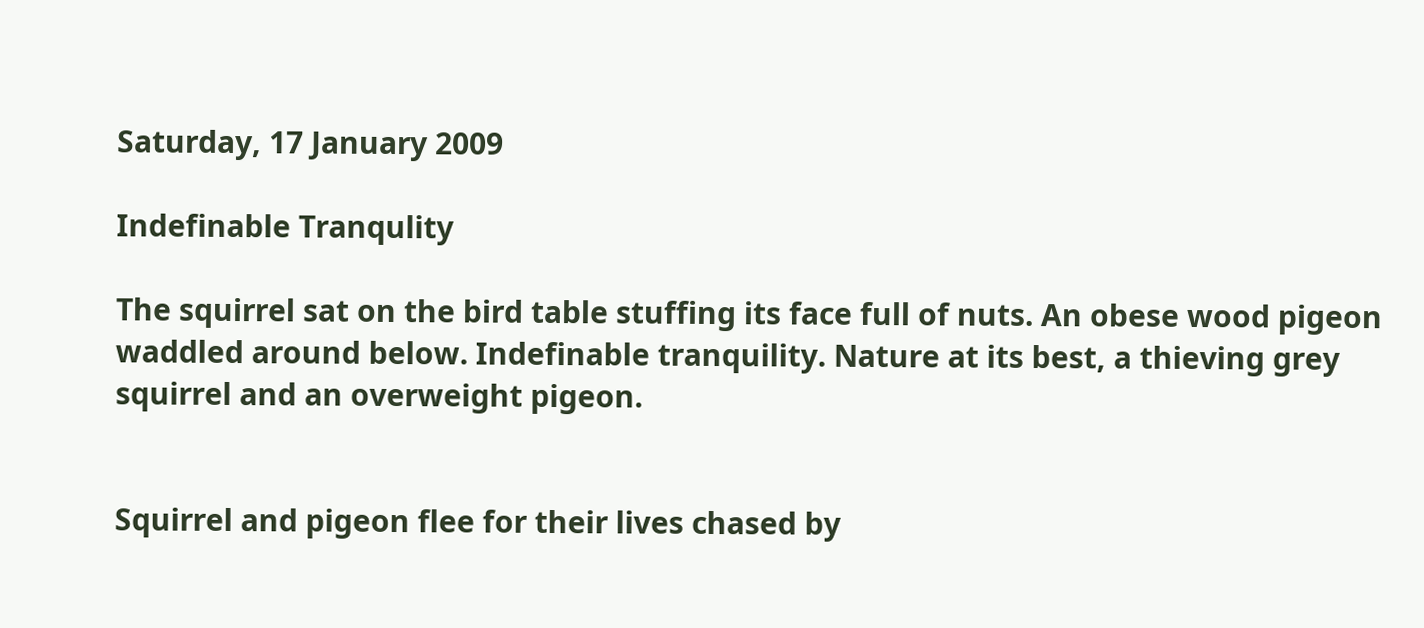Saturday, 17 January 2009

Indefinable Tranqulity

The squirrel sat on the bird table stuffing its face full of nuts. An obese wood pigeon waddled around below. Indefinable tranquility. Nature at its best, a thieving grey squirrel and an overweight pigeon.


Squirrel and pigeon flee for their lives chased by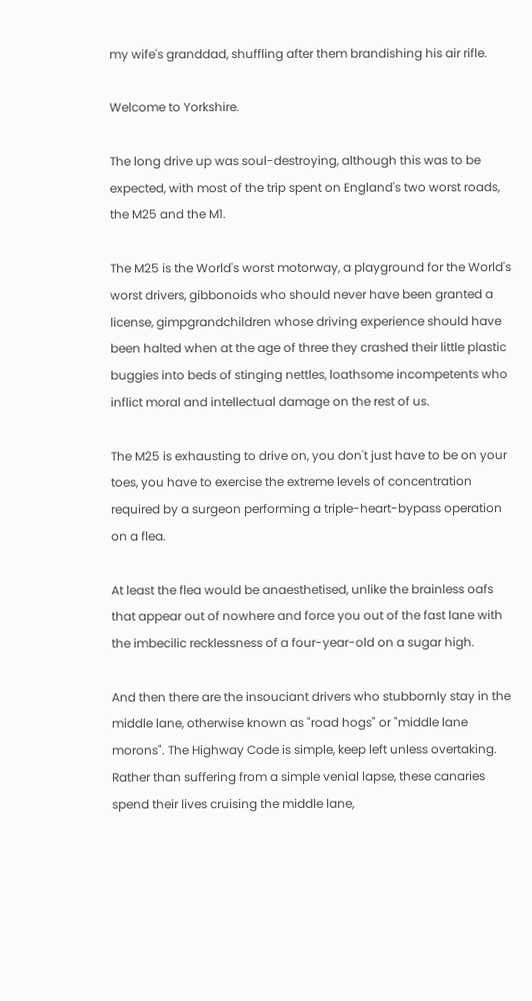my wife's granddad, shuffling after them brandishing his air rifle.

Welcome to Yorkshire.

The long drive up was soul-destroying, although this was to be expected, with most of the trip spent on England's two worst roads, the M25 and the M1.

The M25 is the World's worst motorway, a playground for the World's worst drivers, gibbonoids who should never have been granted a license, gimpgrandchildren whose driving experience should have been halted when at the age of three they crashed their little plastic buggies into beds of stinging nettles, loathsome incompetents who inflict moral and intellectual damage on the rest of us.

The M25 is exhausting to drive on, you don't just have to be on your toes, you have to exercise the extreme levels of concentration required by a surgeon performing a triple-heart-bypass operation on a flea.

At least the flea would be anaesthetised, unlike the brainless oafs that appear out of nowhere and force you out of the fast lane with the imbecilic recklessness of a four-year-old on a sugar high.

And then there are the insouciant drivers who stubbornly stay in the middle lane, otherwise known as "road hogs" or "middle lane morons". The Highway Code is simple, keep left unless overtaking. Rather than suffering from a simple venial lapse, these canaries spend their lives cruising the middle lane,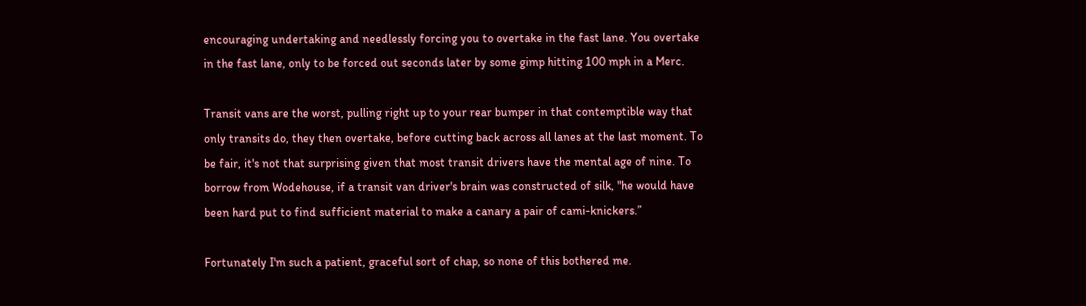encouraging undertaking and needlessly forcing you to overtake in the fast lane. You overtake in the fast lane, only to be forced out seconds later by some gimp hitting 100 mph in a Merc.

Transit vans are the worst, pulling right up to your rear bumper in that contemptible way that only transits do, they then overtake, before cutting back across all lanes at the last moment. To be fair, it's not that surprising given that most transit drivers have the mental age of nine. To borrow from Wodehouse, if a transit van driver's brain was constructed of silk, "he would have been hard put to find sufficient material to make a canary a pair of cami-knickers.”

Fortunately I'm such a patient, graceful sort of chap, so none of this bothered me.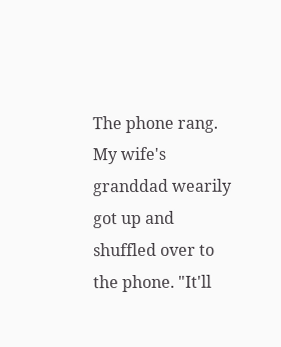The phone rang. My wife's granddad wearily got up and shuffled over to the phone. "It'll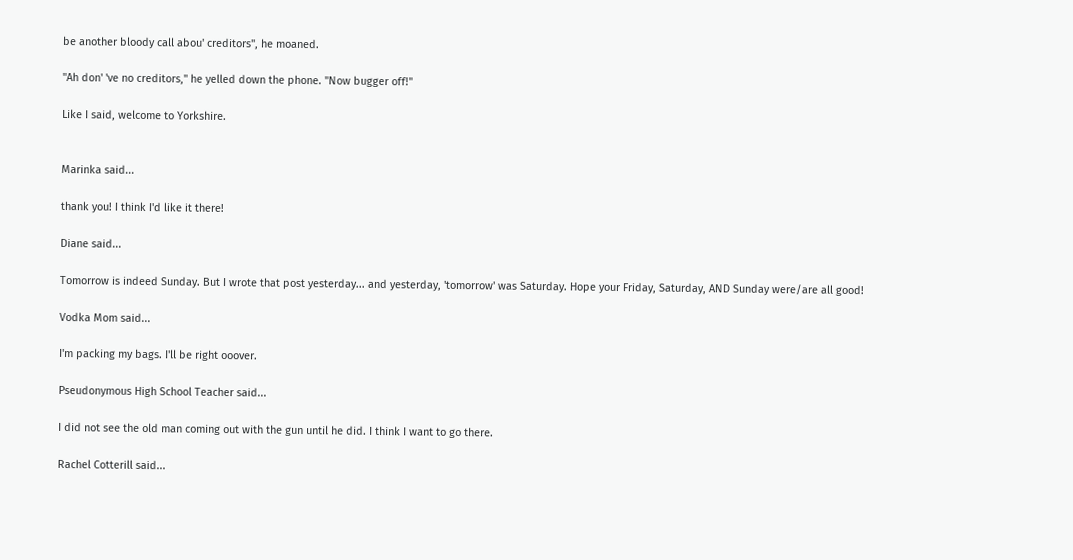be another bloody call abou' creditors", he moaned.

"Ah don' 've no creditors," he yelled down the phone. "Now bugger off!"

Like I said, welcome to Yorkshire.


Marinka said...

thank you! I think I'd like it there!

Diane said...

Tomorrow is indeed Sunday. But I wrote that post yesterday... and yesterday, 'tomorrow' was Saturday. Hope your Friday, Saturday, AND Sunday were/are all good!

Vodka Mom said...

I'm packing my bags. I'll be right ooover.

Pseudonymous High School Teacher said...

I did not see the old man coming out with the gun until he did. I think I want to go there.

Rachel Cotterill said...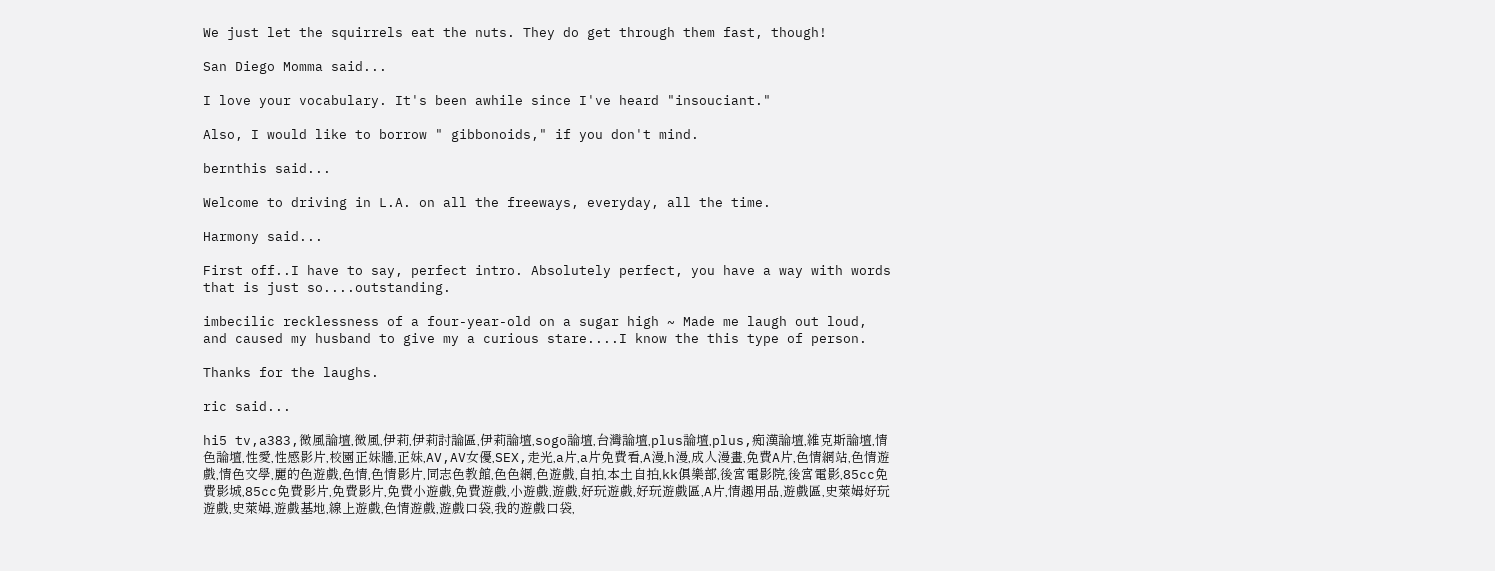We just let the squirrels eat the nuts. They do get through them fast, though!

San Diego Momma said...

I love your vocabulary. It's been awhile since I've heard "insouciant."

Also, I would like to borrow " gibbonoids," if you don't mind.

bernthis said...

Welcome to driving in L.A. on all the freeways, everyday, all the time.

Harmony said...

First off..I have to say, perfect intro. Absolutely perfect, you have a way with words that is just so....outstanding.

imbecilic recklessness of a four-year-old on a sugar high ~ Made me laugh out loud, and caused my husband to give my a curious stare....I know the this type of person.

Thanks for the laughs.

ric said...

hi5 tv,a383,微風論壇,微風,伊莉,伊莉討論區,伊莉論壇,sogo論壇,台灣論壇,plus論壇,plus,痴漢論壇,維克斯論壇,情色論壇,性愛,性感影片,校園正妹牆,正妹,AV,AV女優,SEX,走光,a片,a片免費看,A漫,h漫,成人漫畫,免費A片,色情網站,色情遊戲,情色文學,麗的色遊戲,色情,色情影片,同志色教館,色色網,色遊戲,自拍,本土自拍,kk俱樂部,後宮電影院,後宮電影,85cc免費影城,85cc免費影片,免費影片,免費小遊戲,免費遊戲,小遊戲,遊戲,好玩遊戲,好玩遊戲區,A片,情趣用品,遊戲區,史萊姆好玩遊戲,史萊姆,遊戲基地,線上遊戲,色情遊戲,遊戲口袋,我的遊戲口袋,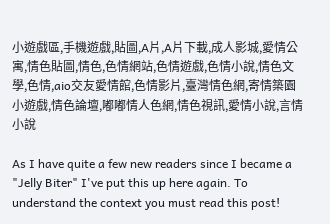小遊戲區,手機遊戲,貼圖,A片,A片下載,成人影城,愛情公寓,情色貼圖,情色,色情網站,色情遊戲,色情小說,情色文學,色情,aio交友愛情館,色情影片,臺灣情色網,寄情築園小遊戲,情色論壇,嘟嘟情人色網,情色視訊,愛情小說,言情小說

As I have quite a few new readers since I became a "Jelly Biter" I've put this up here again. To understand the context you must read this post!